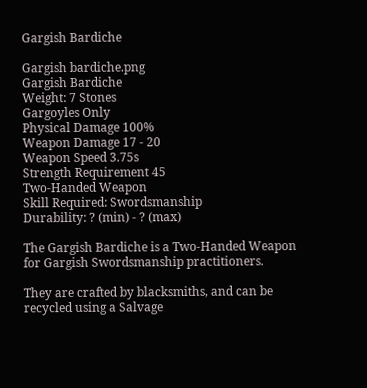Gargish Bardiche

Gargish bardiche.png
Gargish Bardiche
Weight: 7 Stones
Gargoyles Only
Physical Damage 100%
Weapon Damage 17 - 20
Weapon Speed 3.75s
Strength Requirement 45
Two-Handed Weapon
Skill Required: Swordsmanship
Durability: ? (min) - ? (max)

The Gargish Bardiche is a Two-Handed Weapon for Gargish Swordsmanship practitioners.

They are crafted by blacksmiths, and can be recycled using a Salvage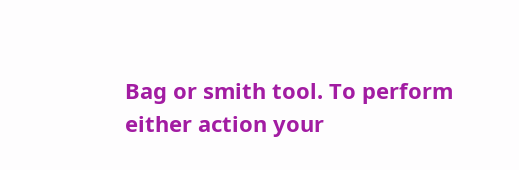Bag or smith tool. To perform either action your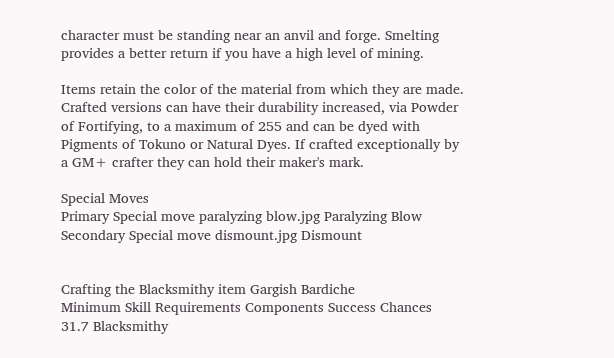character must be standing near an anvil and forge. Smelting provides a better return if you have a high level of mining.

Items retain the color of the material from which they are made. Crafted versions can have their durability increased, via Powder of Fortifying, to a maximum of 255 and can be dyed with Pigments of Tokuno or Natural Dyes. If crafted exceptionally by a GM+ crafter they can hold their maker's mark.

Special Moves
Primary Special move paralyzing blow.jpg Paralyzing Blow
Secondary Special move dismount.jpg Dismount


Crafting the Blacksmithy item Gargish Bardiche
Minimum Skill Requirements Components Success Chances
31.7 Blacksmithy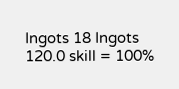Ingots 18 Ingots
120.0 skill = 100%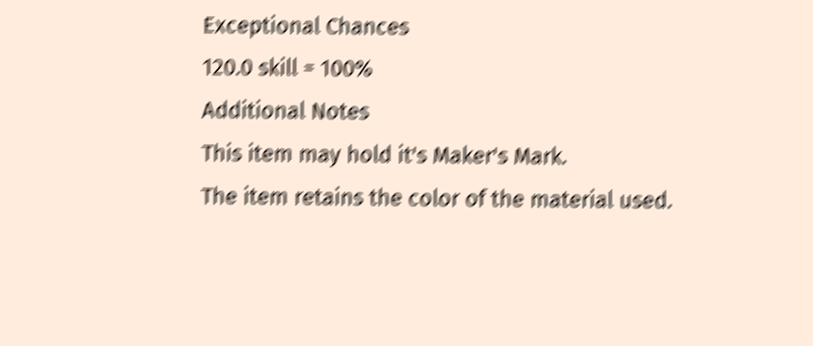Exceptional Chances
120.0 skill = 100%
Additional Notes
This item may hold it's Maker's Mark.
The item retains the color of the material used.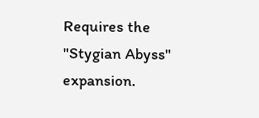Requires the "Stygian Abyss" expansion.